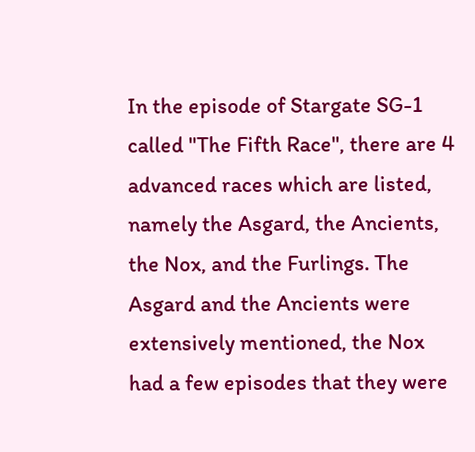In the episode of Stargate SG-1 called "The Fifth Race", there are 4 advanced races which are listed, namely the Asgard, the Ancients, the Nox, and the Furlings. The Asgard and the Ancients were extensively mentioned, the Nox had a few episodes that they were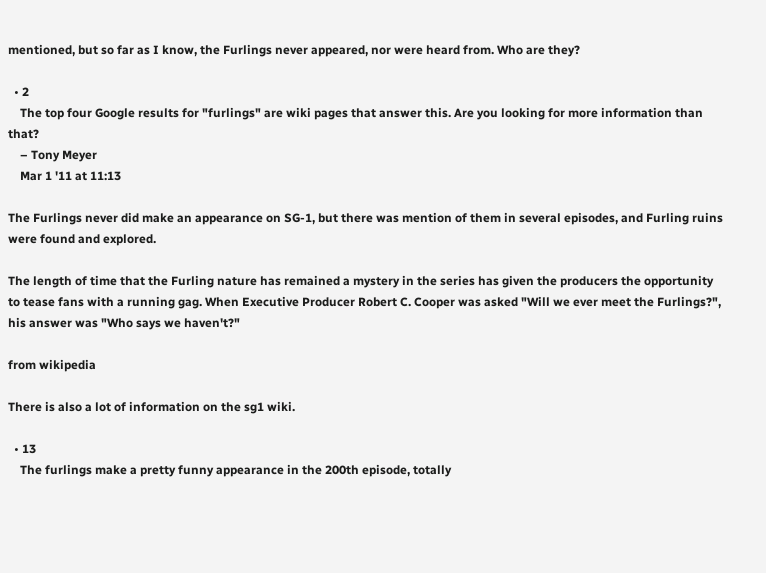mentioned, but so far as I know, the Furlings never appeared, nor were heard from. Who are they?

  • 2
    The top four Google results for "furlings" are wiki pages that answer this. Are you looking for more information than that?
    – Tony Meyer
    Mar 1 '11 at 11:13

The Furlings never did make an appearance on SG-1, but there was mention of them in several episodes, and Furling ruins were found and explored.

The length of time that the Furling nature has remained a mystery in the series has given the producers the opportunity to tease fans with a running gag. When Executive Producer Robert C. Cooper was asked "Will we ever meet the Furlings?", his answer was "Who says we haven't?"

from wikipedia

There is also a lot of information on the sg1 wiki.

  • 13
    The furlings make a pretty funny appearance in the 200th episode, totally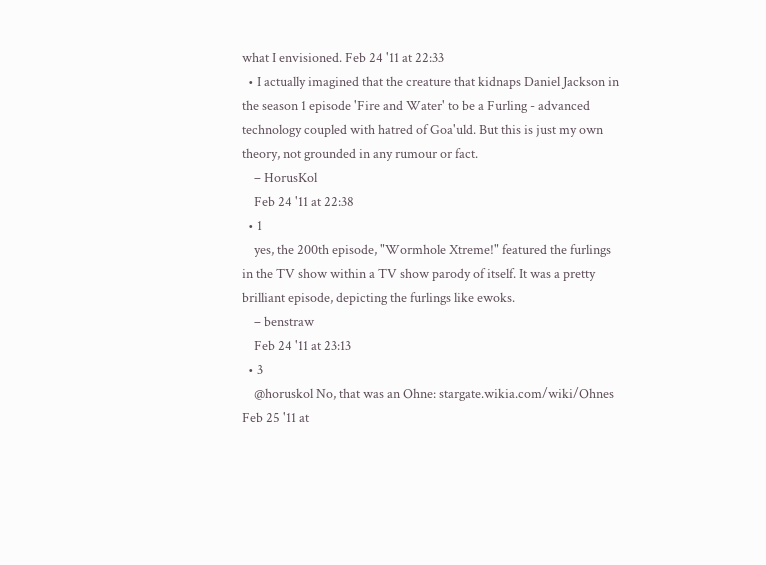what I envisioned. Feb 24 '11 at 22:33
  • I actually imagined that the creature that kidnaps Daniel Jackson in the season 1 episode 'Fire and Water' to be a Furling - advanced technology coupled with hatred of Goa'uld. But this is just my own theory, not grounded in any rumour or fact.
    – HorusKol
    Feb 24 '11 at 22:38
  • 1
    yes, the 200th episode, "Wormhole Xtreme!" featured the furlings in the TV show within a TV show parody of itself. It was a pretty brilliant episode, depicting the furlings like ewoks.
    – benstraw
    Feb 24 '11 at 23:13
  • 3
    @horuskol No, that was an Ohne: stargate.wikia.com/wiki/Ohnes Feb 25 '11 at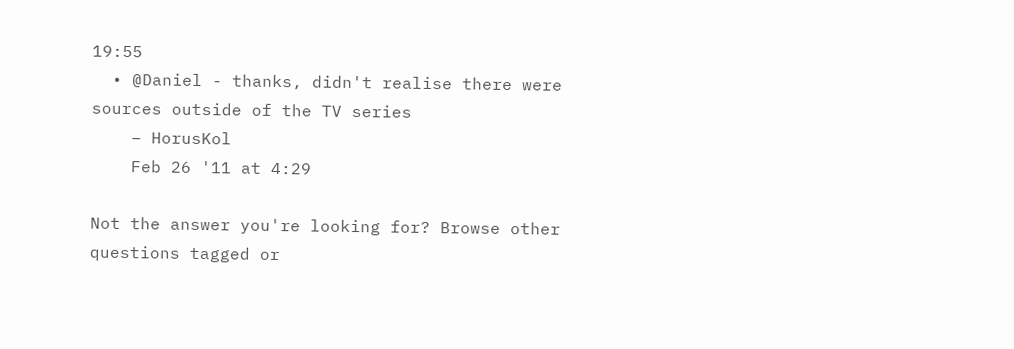19:55
  • @Daniel - thanks, didn't realise there were sources outside of the TV series
    – HorusKol
    Feb 26 '11 at 4:29

Not the answer you're looking for? Browse other questions tagged or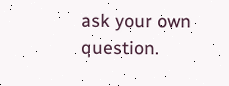ask your own question.